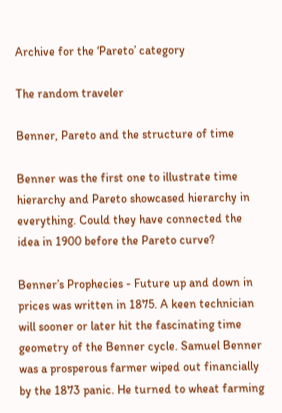Archive for the ‘Pareto’ category

The random traveler

Benner, Pareto and the structure of time

Benner was the first one to illustrate time hierarchy and Pareto showcased hierarchy in everything. Could they have connected the idea in 1900 before the Pareto curve?

Benner’s Prophecies - Future up and down in prices was written in 1875. A keen technician will sooner or later hit the fascinating time geometry of the Benner cycle. Samuel Benner was a prosperous farmer wiped out financially by the 1873 panic. He turned to wheat farming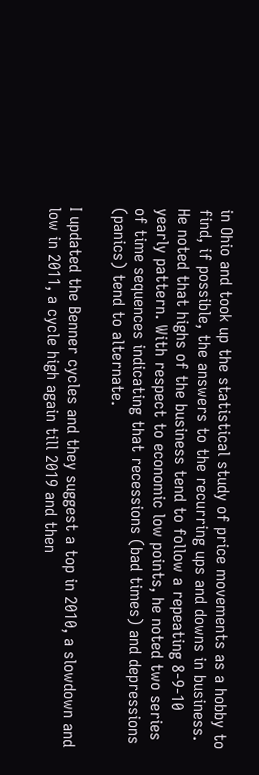in Ohio and took up the statistical study of price movements as a hobby to find, if possible, the answers to the recurring ups and downs in business. He noted that highs of the business tend to follow a repeating 8-9-10 yearly pattern. With respect to economic low points, he noted two series of time sequences indicating that recessions (bad times) and depressions (panics) tend to alternate.

I updated the Benner cycles and they suggest a top in 2010, a slowdown and low in 2011, a cycle high again till 2019 and then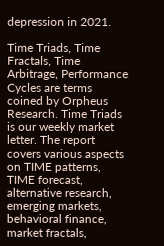depression in 2021.

Time Triads, Time Fractals, Time Arbitrage, Performance Cycles are terms coined by Orpheus Research. Time Triads is our weekly market letter. The report covers various aspects on TIME patterns, TIME forecast, alternative research, emerging markets, behavioral finance, market fractals,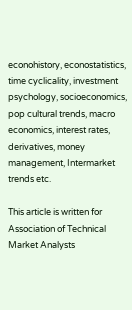econohistory, econostatistics, time cyclicality, investment psychology, socioeconomics, pop cultural trends, macro economics, interest rates, derivatives, money management, Intermarket trends etc.

This article is written for Association of Technical Market Analysts